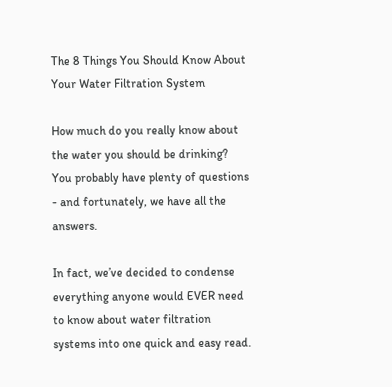The 8 Things You Should Know About Your Water Filtration System

How much do you really know about the water you should be drinking? You probably have plenty of questions - and fortunately, we have all the answers.

In fact, we’ve decided to condense everything anyone would EVER need to know about water filtration systems into one quick and easy read.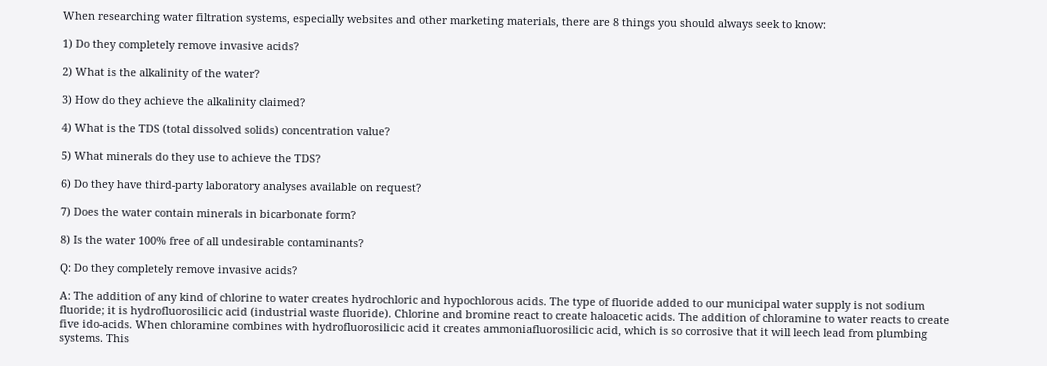When researching water filtration systems, especially websites and other marketing materials, there are 8 things you should always seek to know:

1) Do they completely remove invasive acids?

2) What is the alkalinity of the water?

3) How do they achieve the alkalinity claimed?

4) What is the TDS (total dissolved solids) concentration value?

5) What minerals do they use to achieve the TDS?

6) Do they have third-party laboratory analyses available on request?

7) Does the water contain minerals in bicarbonate form?

8) Is the water 100% free of all undesirable contaminants?

Q: Do they completely remove invasive acids?

A: The addition of any kind of chlorine to water creates hydrochloric and hypochlorous acids. The type of fluoride added to our municipal water supply is not sodium fluoride; it is hydrofluorosilicic acid (industrial waste fluoride). Chlorine and bromine react to create haloacetic acids. The addition of chloramine to water reacts to create five ido-acids. When chloramine combines with hydrofluorosilicic acid it creates ammoniafluorosilicic acid, which is so corrosive that it will leech lead from plumbing systems. This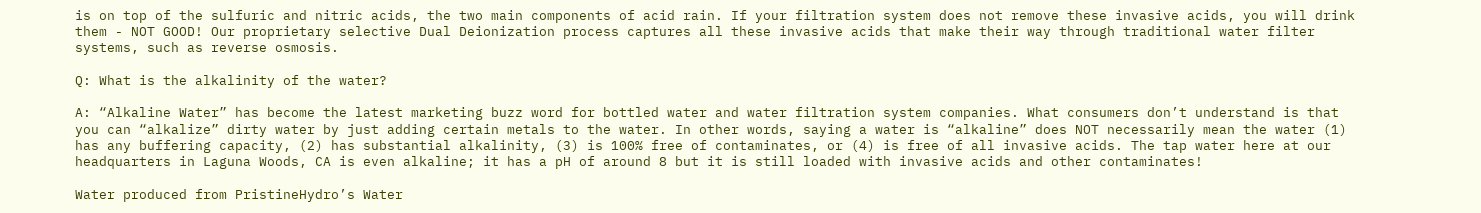is on top of the sulfuric and nitric acids, the two main components of acid rain. If your filtration system does not remove these invasive acids, you will drink them - NOT GOOD! Our proprietary selective Dual Deionization process captures all these invasive acids that make their way through traditional water filter systems, such as reverse osmosis.

Q: What is the alkalinity of the water?

A: “Alkaline Water” has become the latest marketing buzz word for bottled water and water filtration system companies. What consumers don’t understand is that you can “alkalize” dirty water by just adding certain metals to the water. In other words, saying a water is “alkaline” does NOT necessarily mean the water (1) has any buffering capacity, (2) has substantial alkalinity, (3) is 100% free of contaminates, or (4) is free of all invasive acids. The tap water here at our headquarters in Laguna Woods, CA is even alkaline; it has a pH of around 8 but it is still loaded with invasive acids and other contaminates!

Water produced from PristineHydro’s Water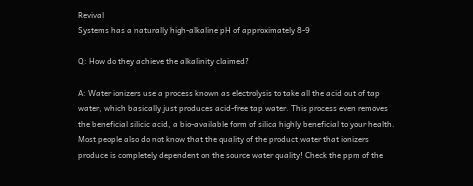Revival
Systems has a naturally high-alkaline pH of approximately 8-9

Q: How do they achieve the alkalinity claimed?

A: Water ionizers use a process known as electrolysis to take all the acid out of tap water, which basically just produces acid-free tap water. This process even removes the beneficial silicic acid, a bio-available form of silica highly beneficial to your health. Most people also do not know that the quality of the product water that ionizers produce is completely dependent on the source water quality! Check the ppm of the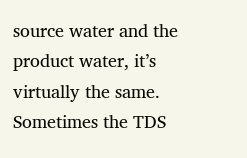source water and the product water, it’s virtually the same. Sometimes the TDS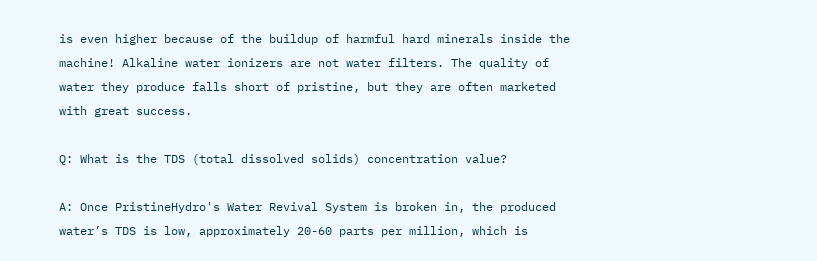is even higher because of the buildup of harmful hard minerals inside the machine! Alkaline water ionizers are not water filters. The quality of water they produce falls short of pristine, but they are often marketed with great success.

Q: What is the TDS (total dissolved solids) concentration value?

A: Once PristineHydro's Water Revival System is broken in, the produced water’s TDS is low, approximately 20-60 parts per million, which is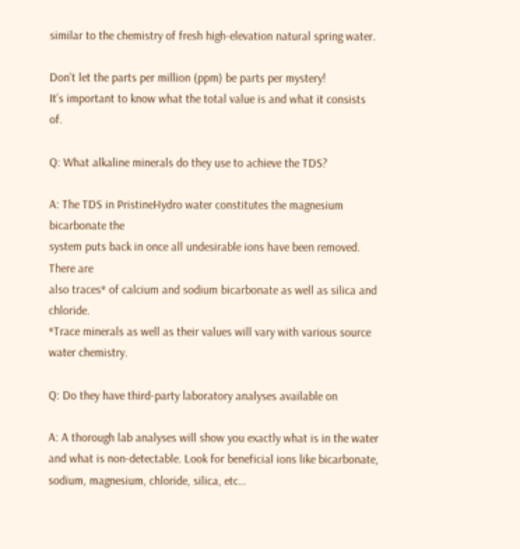similar to the chemistry of fresh high-elevation natural spring water.

Don’t let the parts per million (ppm) be parts per mystery!
It’s important to know what the total value is and what it consists of.

Q: What alkaline minerals do they use to achieve the TDS?

A: The TDS in PristineHydro water constitutes the magnesium bicarbonate the
system puts back in once all undesirable ions have been removed. There are
also traces* of calcium and sodium bicarbonate as well as silica and chloride.
*Trace minerals as well as their values will vary with various source water chemistry.

Q: Do they have third-party laboratory analyses available on

A: A thorough lab analyses will show you exactly what is in the water and what is non-detectable. Look for beneficial ions like bicarbonate, sodium, magnesium, chloride, silica, etc…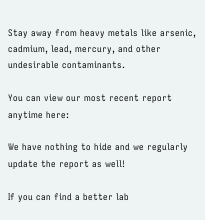Stay away from heavy metals like arsenic, cadmium, lead, mercury, and other undesirable contaminants.

You can view our most recent report anytime here:

We have nothing to hide and we regularly update the report as well!

If you can find a better lab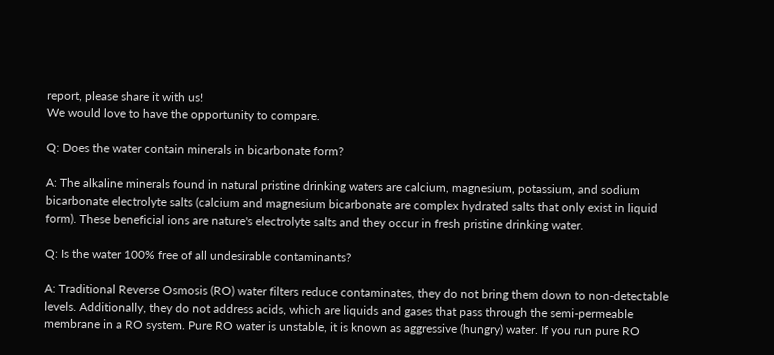report, please share it with us!
We would love to have the opportunity to compare.

Q: Does the water contain minerals in bicarbonate form?

A: The alkaline minerals found in natural pristine drinking waters are calcium, magnesium, potassium, and sodium bicarbonate electrolyte salts (calcium and magnesium bicarbonate are complex hydrated salts that only exist in liquid form). These beneficial ions are nature's electrolyte salts and they occur in fresh pristine drinking water.

Q: Is the water 100% free of all undesirable contaminants?

A: Traditional Reverse Osmosis (RO) water filters reduce contaminates, they do not bring them down to non-detectable levels. Additionally, they do not address acids, which are liquids and gases that pass through the semi-permeable membrane in a RO system. Pure RO water is unstable, it is known as aggressive (hungry) water. If you run pure RO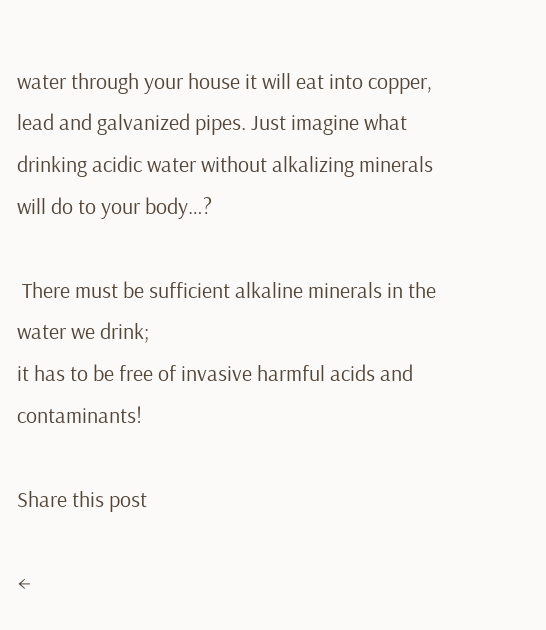water through your house it will eat into copper, lead and galvanized pipes. Just imagine what drinking acidic water without alkalizing minerals will do to your body…?

 There must be sufficient alkaline minerals in the water we drink;
it has to be free of invasive harmful acids and contaminants!

Share this post

←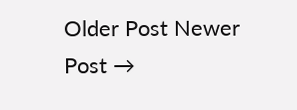Older Post Newer Post →